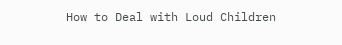How to Deal with Loud Children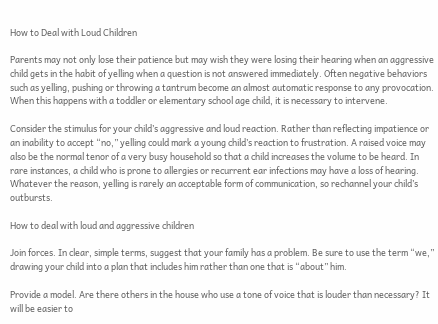How to Deal with Loud Children

Parents may not only lose their patience but may wish they were losing their hearing when an aggressive child gets in the habit of yelling when a question is not answered immediately. Often negative behaviors such as yelling, pushing or throwing a tantrum become an almost automatic response to any provocation. When this happens with a toddler or elementary school age child, it is necessary to intervene.

Consider the stimulus for your child’s aggressive and loud reaction. Rather than reflecting impatience or an inability to accept “no,” yelling could mark a young child’s reaction to frustration. A raised voice may also be the normal tenor of a very busy household so that a child increases the volume to be heard. In rare instances, a child who is prone to allergies or recurrent ear infections may have a loss of hearing. Whatever the reason, yelling is rarely an acceptable form of communication, so rechannel your child’s outbursts.

How to deal with loud and aggressive children

Join forces. In clear, simple terms, suggest that your family has a problem. Be sure to use the term “we,” drawing your child into a plan that includes him rather than one that is “about” him.

Provide a model. Are there others in the house who use a tone of voice that is louder than necessary? It will be easier to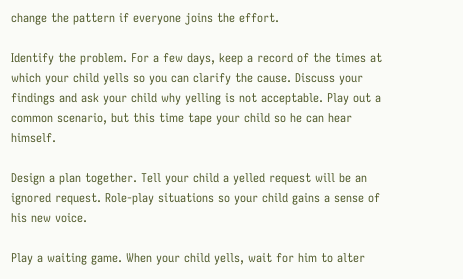change the pattern if everyone joins the effort.

Identify the problem. For a few days, keep a record of the times at which your child yells so you can clarify the cause. Discuss your findings and ask your child why yelling is not acceptable. Play out a common scenario, but this time tape your child so he can hear himself.

Design a plan together. Tell your child a yelled request will be an ignored request. Role-play situations so your child gains a sense of his new voice.

Play a waiting game. When your child yells, wait for him to alter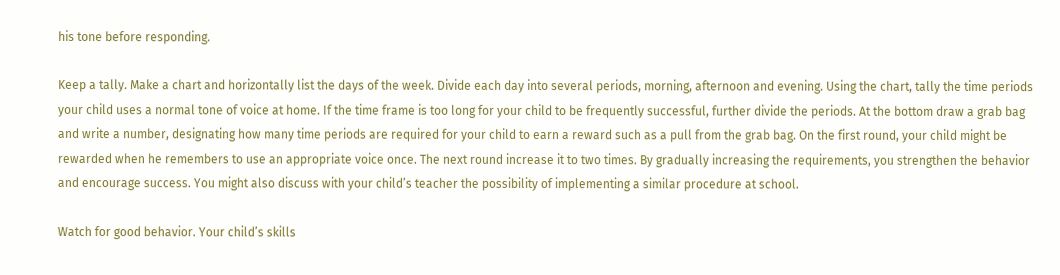his tone before responding.

Keep a tally. Make a chart and horizontally list the days of the week. Divide each day into several periods, morning, afternoon and evening. Using the chart, tally the time periods your child uses a normal tone of voice at home. If the time frame is too long for your child to be frequently successful, further divide the periods. At the bottom draw a grab bag and write a number, designating how many time periods are required for your child to earn a reward such as a pull from the grab bag. On the first round, your child might be rewarded when he remembers to use an appropriate voice once. The next round increase it to two times. By gradually increasing the requirements, you strengthen the behavior and encourage success. You might also discuss with your child’s teacher the possibility of implementing a similar procedure at school.

Watch for good behavior. Your child’s skills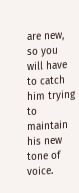are new, so you will have to catch him trying to maintain his new tone of voice.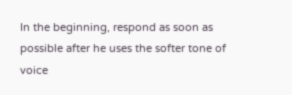In the beginning, respond as soon as possible after he uses the softer tone of voice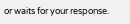or waits for your response.